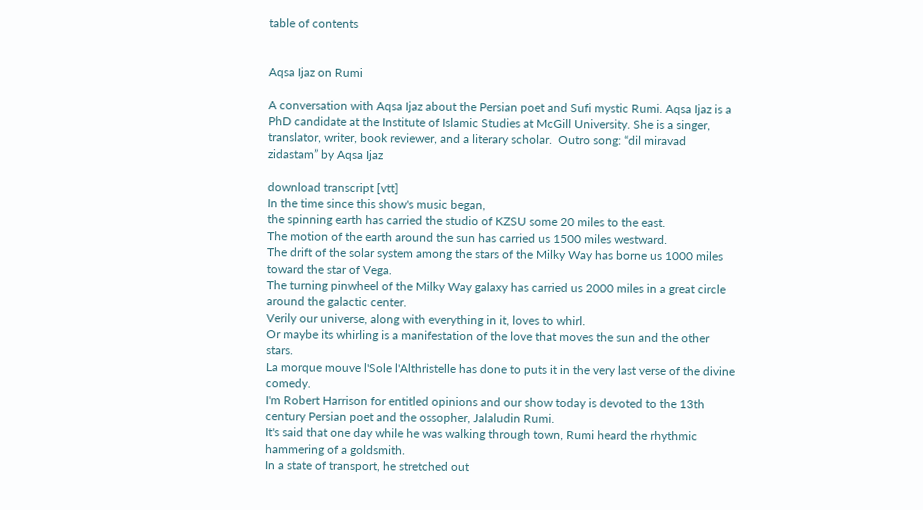table of contents


Aqsa Ijaz on Rumi

A conversation with Aqsa Ijaz about the Persian poet and Sufi mystic Rumi. Aqsa Ijaz is a PhD candidate at the Institute of Islamic Studies at McGill University. She is a singer, translator, writer, book reviewer, and a literary scholar.  Outro song: “dil miravad zidastam” by Aqsa Ijaz

download transcript [vtt]
In the time since this show's music began,
the spinning earth has carried the studio of KZSU some 20 miles to the east.
The motion of the earth around the sun has carried us 1500 miles westward.
The drift of the solar system among the stars of the Milky Way has borne us 1000 miles toward the star of Vega.
The turning pinwheel of the Milky Way galaxy has carried us 2000 miles in a great circle around the galactic center.
Verily our universe, along with everything in it, loves to whirl.
Or maybe its whirling is a manifestation of the love that moves the sun and the other stars.
La morque mouve l'Sole l'Althristelle has done to puts it in the very last verse of the divine comedy.
I'm Robert Harrison for entitled opinions and our show today is devoted to the 13th century Persian poet and the ossopher, Jalaludin Rumi.
It's said that one day while he was walking through town, Rumi heard the rhythmic hammering of a goldsmith.
In a state of transport, he stretched out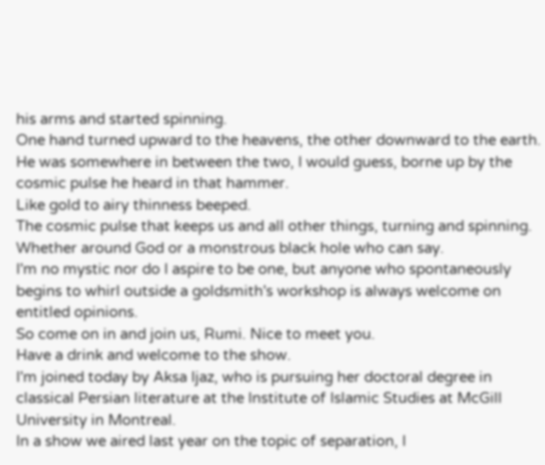his arms and started spinning.
One hand turned upward to the heavens, the other downward to the earth.
He was somewhere in between the two, I would guess, borne up by the cosmic pulse he heard in that hammer.
Like gold to airy thinness beeped.
The cosmic pulse that keeps us and all other things, turning and spinning.
Whether around God or a monstrous black hole who can say.
I'm no mystic nor do I aspire to be one, but anyone who spontaneously begins to whirl outside a goldsmith's workshop is always welcome on entitled opinions.
So come on in and join us, Rumi. Nice to meet you.
Have a drink and welcome to the show.
I'm joined today by Aksa Ijaz, who is pursuing her doctoral degree in classical Persian literature at the Institute of Islamic Studies at McGill University in Montreal.
In a show we aired last year on the topic of separation, I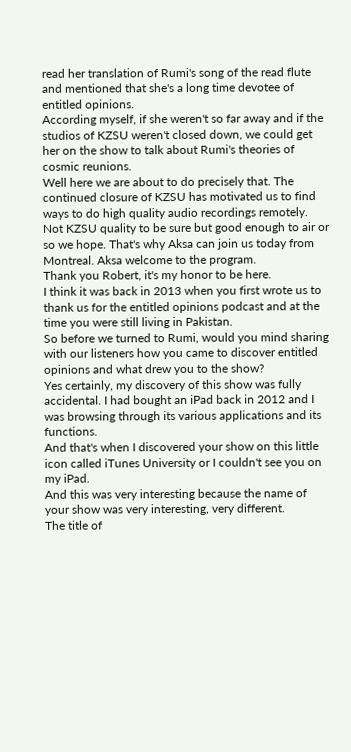read her translation of Rumi's song of the read flute and mentioned that she's a long time devotee of entitled opinions.
According myself, if she weren't so far away and if the studios of KZSU weren't closed down, we could get her on the show to talk about Rumi's theories of cosmic reunions.
Well here we are about to do precisely that. The continued closure of KZSU has motivated us to find ways to do high quality audio recordings remotely.
Not KZSU quality to be sure but good enough to air or so we hope. That's why Aksa can join us today from Montreal. Aksa welcome to the program.
Thank you Robert, it's my honor to be here.
I think it was back in 2013 when you first wrote us to thank us for the entitled opinions podcast and at the time you were still living in Pakistan.
So before we turned to Rumi, would you mind sharing with our listeners how you came to discover entitled opinions and what drew you to the show?
Yes certainly, my discovery of this show was fully accidental. I had bought an iPad back in 2012 and I was browsing through its various applications and its functions.
And that's when I discovered your show on this little icon called iTunes University or I couldn't see you on my iPad.
And this was very interesting because the name of your show was very interesting, very different.
The title of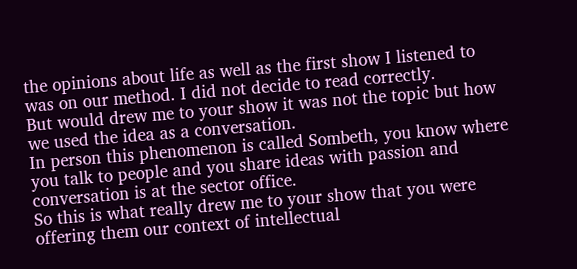the opinions about life as well as the first show I listened to was on our method. I did not decide to read correctly.
But would drew me to your show it was not the topic but how we used the idea as a conversation.
In person this phenomenon is called Sombeth, you know where you talk to people and you share ideas with passion and conversation is at the sector office.
So this is what really drew me to your show that you were offering them our context of intellectual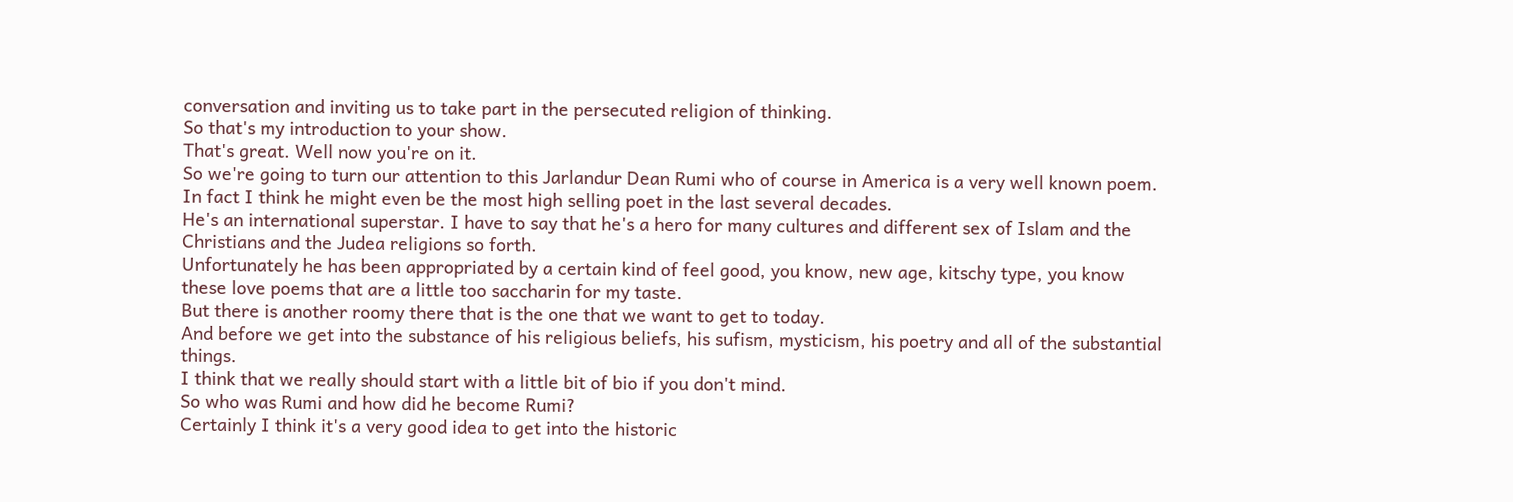conversation and inviting us to take part in the persecuted religion of thinking.
So that's my introduction to your show.
That's great. Well now you're on it.
So we're going to turn our attention to this Jarlandur Dean Rumi who of course in America is a very well known poem.
In fact I think he might even be the most high selling poet in the last several decades.
He's an international superstar. I have to say that he's a hero for many cultures and different sex of Islam and the Christians and the Judea religions so forth.
Unfortunately he has been appropriated by a certain kind of feel good, you know, new age, kitschy type, you know these love poems that are a little too saccharin for my taste.
But there is another roomy there that is the one that we want to get to today.
And before we get into the substance of his religious beliefs, his sufism, mysticism, his poetry and all of the substantial things.
I think that we really should start with a little bit of bio if you don't mind.
So who was Rumi and how did he become Rumi?
Certainly I think it's a very good idea to get into the historic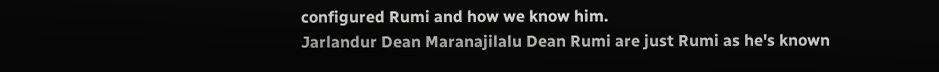configured Rumi and how we know him.
Jarlandur Dean Maranajilalu Dean Rumi are just Rumi as he's known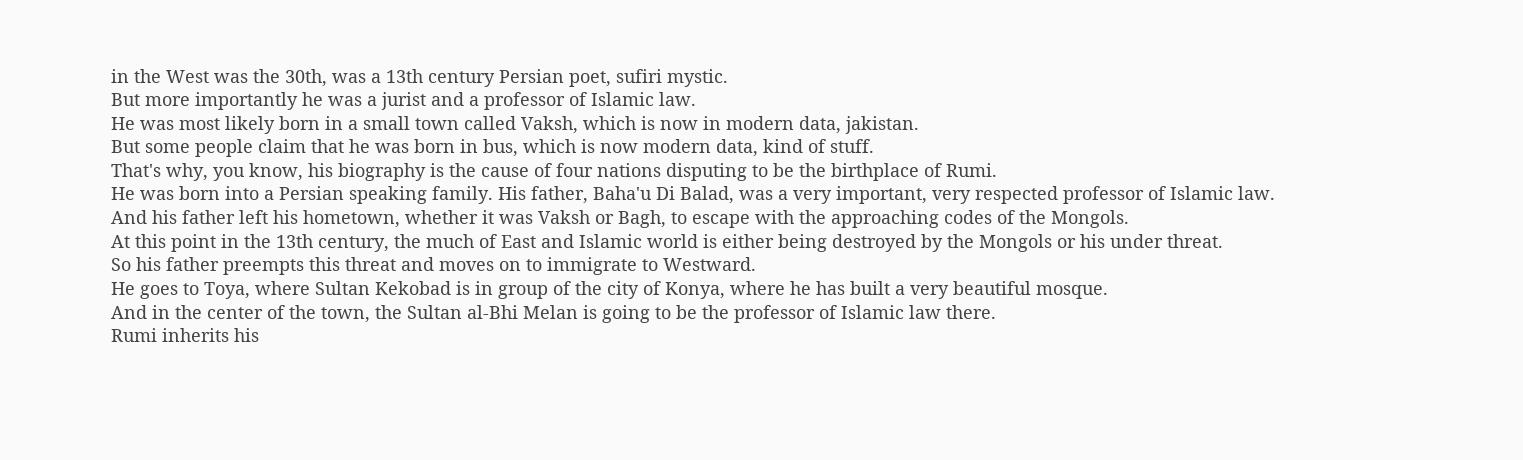in the West was the 30th, was a 13th century Persian poet, sufiri mystic.
But more importantly he was a jurist and a professor of Islamic law.
He was most likely born in a small town called Vaksh, which is now in modern data, jakistan.
But some people claim that he was born in bus, which is now modern data, kind of stuff.
That's why, you know, his biography is the cause of four nations disputing to be the birthplace of Rumi.
He was born into a Persian speaking family. His father, Baha'u Di Balad, was a very important, very respected professor of Islamic law.
And his father left his hometown, whether it was Vaksh or Bagh, to escape with the approaching codes of the Mongols.
At this point in the 13th century, the much of East and Islamic world is either being destroyed by the Mongols or his under threat.
So his father preempts this threat and moves on to immigrate to Westward.
He goes to Toya, where Sultan Kekobad is in group of the city of Konya, where he has built a very beautiful mosque.
And in the center of the town, the Sultan al-Bhi Melan is going to be the professor of Islamic law there.
Rumi inherits his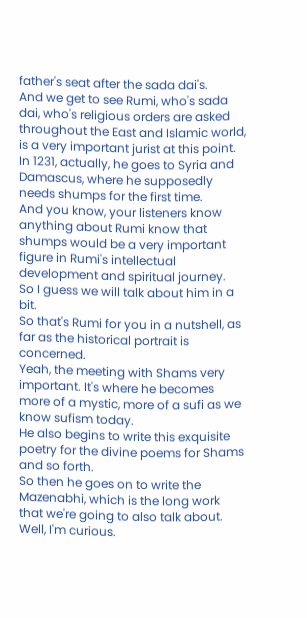father's seat after the sada dai's.
And we get to see Rumi, who's sada dai, who's religious orders are asked throughout the East and Islamic world,
is a very important jurist at this point.
In 1231, actually, he goes to Syria and Damascus, where he supposedly needs shumps for the first time.
And you know, your listeners know anything about Rumi know that shumps would be a very important figure in Rumi's intellectual development and spiritual journey.
So I guess we will talk about him in a bit.
So that's Rumi for you in a nutshell, as far as the historical portrait is concerned.
Yeah, the meeting with Shams very important. It's where he becomes more of a mystic, more of a sufi as we know sufism today.
He also begins to write this exquisite poetry for the divine poems for Shams and so forth.
So then he goes on to write the Mazenabhi, which is the long work that we're going to also talk about.
Well, I'm curious.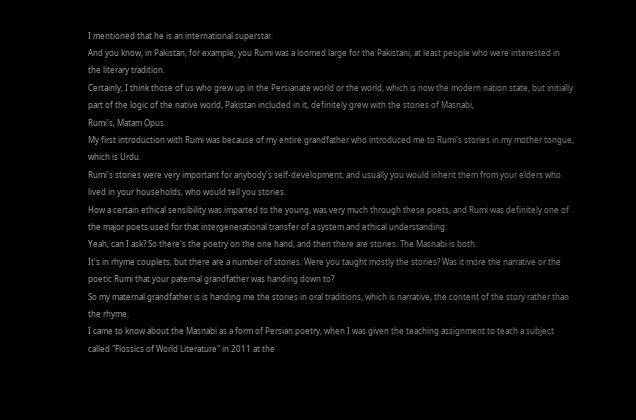I mentioned that he is an international superstar.
And you know, in Pakistan, for example, you Rumi was a loomed large for the Pakistani, at least people who were interested in the literary tradition.
Certainly, I think those of us who grew up in the Persianate world or the world, which is now the modern nation state, but initially part of the logic of the native world, Pakistan included in it, definitely grew with the stories of Masnabi,
Rumi's, Matam Opus.
My first introduction with Rumi was because of my entire grandfather who introduced me to Rumi's stories in my mother tongue, which is Urdu.
Rumi's stories were very important for anybody's self-development, and usually you would inherit them from your elders who lived in your households, who would tell you stories.
How a certain ethical sensibility was imparted to the young, was very much through these poets, and Rumi was definitely one of the major poets used for that intergenerational transfer of a system and ethical understanding.
Yeah, can I ask? So there's the poetry on the one hand, and then there are stories. The Masnabi is both.
It's in rhyme couplets, but there are a number of stories. Were you taught mostly the stories? Was it more the narrative or the poetic Rumi that your paternal grandfather was handing down to?
So my maternal grandfather is is handing me the stories in oral traditions, which is narrative, the content of the story rather than the rhyme.
I came to know about the Masnabi as a form of Persian poetry, when I was given the teaching assignment to teach a subject called "Flossics of World Literature" in 2011 at the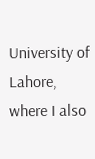University of Lahore, where I also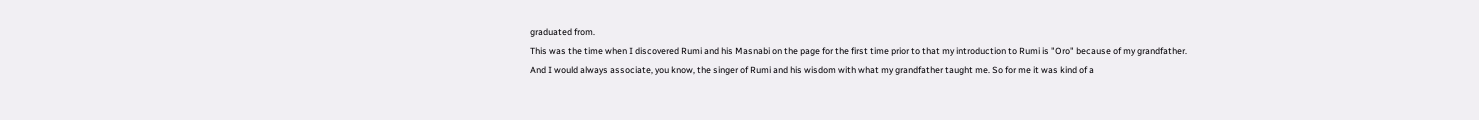graduated from.
This was the time when I discovered Rumi and his Masnabi on the page for the first time prior to that my introduction to Rumi is "Oro" because of my grandfather.
And I would always associate, you know, the singer of Rumi and his wisdom with what my grandfather taught me. So for me it was kind of a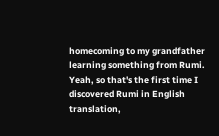homecoming to my grandfather learning something from Rumi.
Yeah, so that's the first time I discovered Rumi in English translation,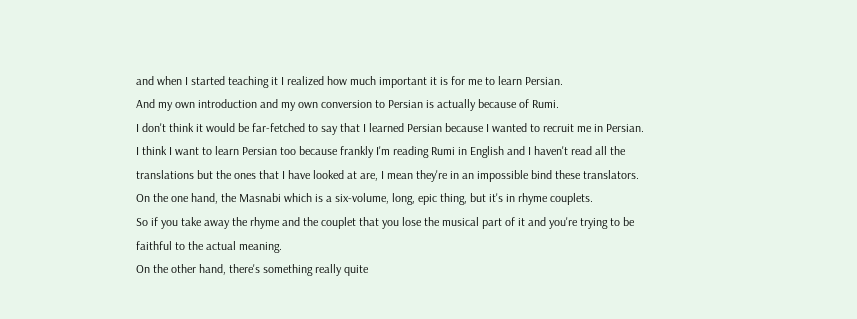and when I started teaching it I realized how much important it is for me to learn Persian.
And my own introduction and my own conversion to Persian is actually because of Rumi.
I don't think it would be far-fetched to say that I learned Persian because I wanted to recruit me in Persian.
I think I want to learn Persian too because frankly I'm reading Rumi in English and I haven't read all the translations but the ones that I have looked at are, I mean they're in an impossible bind these translators.
On the one hand, the Masnabi which is a six-volume, long, epic thing, but it's in rhyme couplets.
So if you take away the rhyme and the couplet that you lose the musical part of it and you're trying to be faithful to the actual meaning.
On the other hand, there's something really quite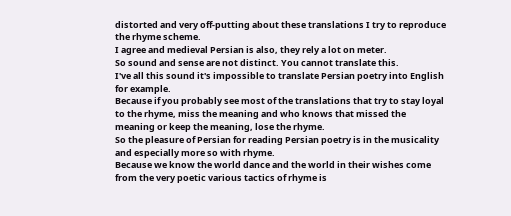distorted and very off-putting about these translations I try to reproduce the rhyme scheme.
I agree and medieval Persian is also, they rely a lot on meter.
So sound and sense are not distinct. You cannot translate this.
I've all this sound it's impossible to translate Persian poetry into English for example.
Because if you probably see most of the translations that try to stay loyal to the rhyme, miss the meaning and who knows that missed the meaning or keep the meaning, lose the rhyme.
So the pleasure of Persian for reading Persian poetry is in the musicality and especially more so with rhyme.
Because we know the world dance and the world in their wishes come from the very poetic various tactics of rhyme is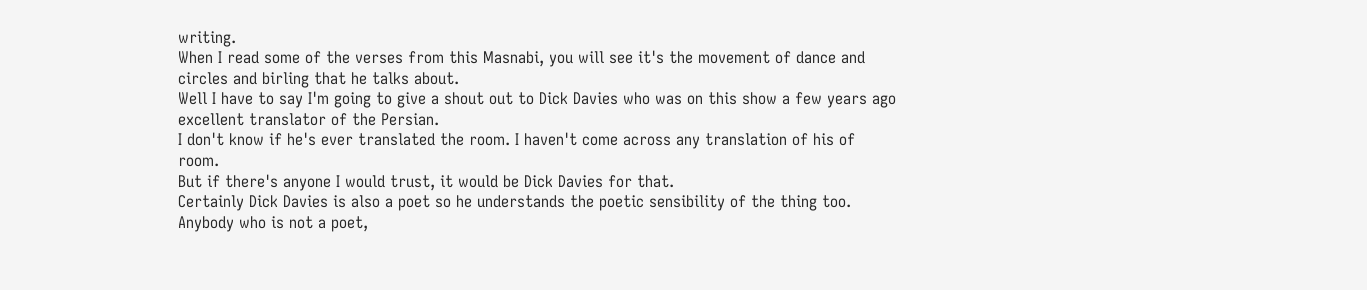writing.
When I read some of the verses from this Masnabi, you will see it's the movement of dance and circles and birling that he talks about.
Well I have to say I'm going to give a shout out to Dick Davies who was on this show a few years ago excellent translator of the Persian.
I don't know if he's ever translated the room. I haven't come across any translation of his of room.
But if there's anyone I would trust, it would be Dick Davies for that.
Certainly Dick Davies is also a poet so he understands the poetic sensibility of the thing too.
Anybody who is not a poet,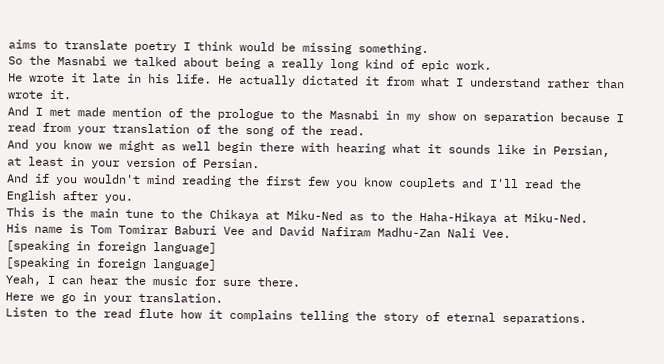aims to translate poetry I think would be missing something.
So the Masnabi we talked about being a really long kind of epic work.
He wrote it late in his life. He actually dictated it from what I understand rather than wrote it.
And I met made mention of the prologue to the Masnabi in my show on separation because I read from your translation of the song of the read.
And you know we might as well begin there with hearing what it sounds like in Persian, at least in your version of Persian.
And if you wouldn't mind reading the first few you know couplets and I'll read the English after you.
This is the main tune to the Chikaya at Miku-Ned as to the Haha-Hikaya at Miku-Ned.
His name is Tom Tomirar Baburi Vee and David Nafiram Madhu-Zan Nali Vee.
[speaking in foreign language]
[speaking in foreign language]
Yeah, I can hear the music for sure there.
Here we go in your translation.
Listen to the read flute how it complains telling the story of eternal separations.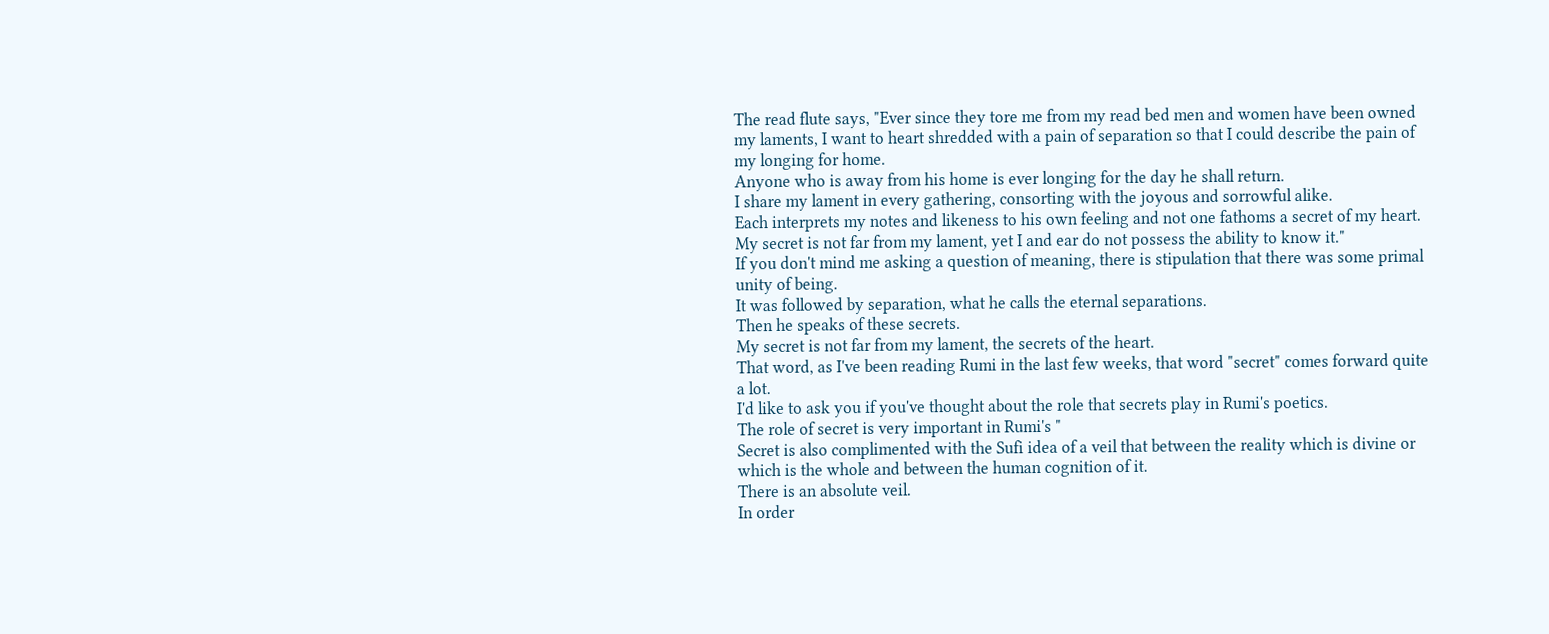The read flute says, "Ever since they tore me from my read bed men and women have been owned my laments, I want to heart shredded with a pain of separation so that I could describe the pain of my longing for home.
Anyone who is away from his home is ever longing for the day he shall return.
I share my lament in every gathering, consorting with the joyous and sorrowful alike.
Each interprets my notes and likeness to his own feeling and not one fathoms a secret of my heart.
My secret is not far from my lament, yet I and ear do not possess the ability to know it."
If you don't mind me asking a question of meaning, there is stipulation that there was some primal unity of being.
It was followed by separation, what he calls the eternal separations.
Then he speaks of these secrets.
My secret is not far from my lament, the secrets of the heart.
That word, as I've been reading Rumi in the last few weeks, that word "secret" comes forward quite a lot.
I'd like to ask you if you've thought about the role that secrets play in Rumi's poetics.
The role of secret is very important in Rumi's "
Secret is also complimented with the Sufi idea of a veil that between the reality which is divine or which is the whole and between the human cognition of it.
There is an absolute veil.
In order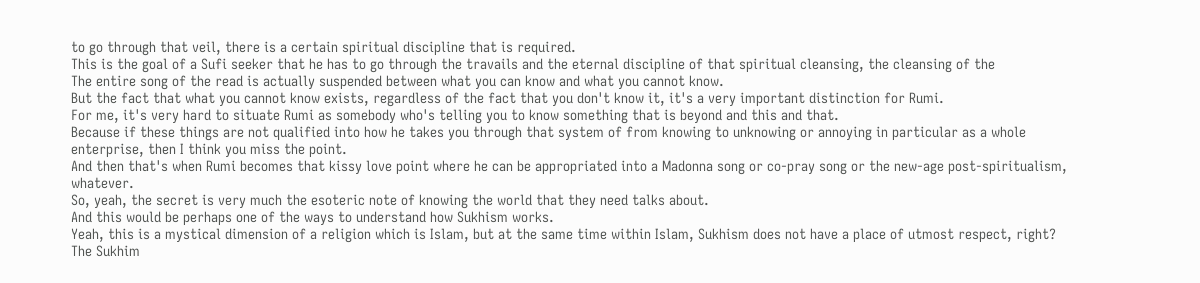to go through that veil, there is a certain spiritual discipline that is required.
This is the goal of a Sufi seeker that he has to go through the travails and the eternal discipline of that spiritual cleansing, the cleansing of the
The entire song of the read is actually suspended between what you can know and what you cannot know.
But the fact that what you cannot know exists, regardless of the fact that you don't know it, it's a very important distinction for Rumi.
For me, it's very hard to situate Rumi as somebody who's telling you to know something that is beyond and this and that.
Because if these things are not qualified into how he takes you through that system of from knowing to unknowing or annoying in particular as a whole enterprise, then I think you miss the point.
And then that's when Rumi becomes that kissy love point where he can be appropriated into a Madonna song or co-pray song or the new-age post-spiritualism, whatever.
So, yeah, the secret is very much the esoteric note of knowing the world that they need talks about.
And this would be perhaps one of the ways to understand how Sukhism works.
Yeah, this is a mystical dimension of a religion which is Islam, but at the same time within Islam, Sukhism does not have a place of utmost respect, right?
The Sukhim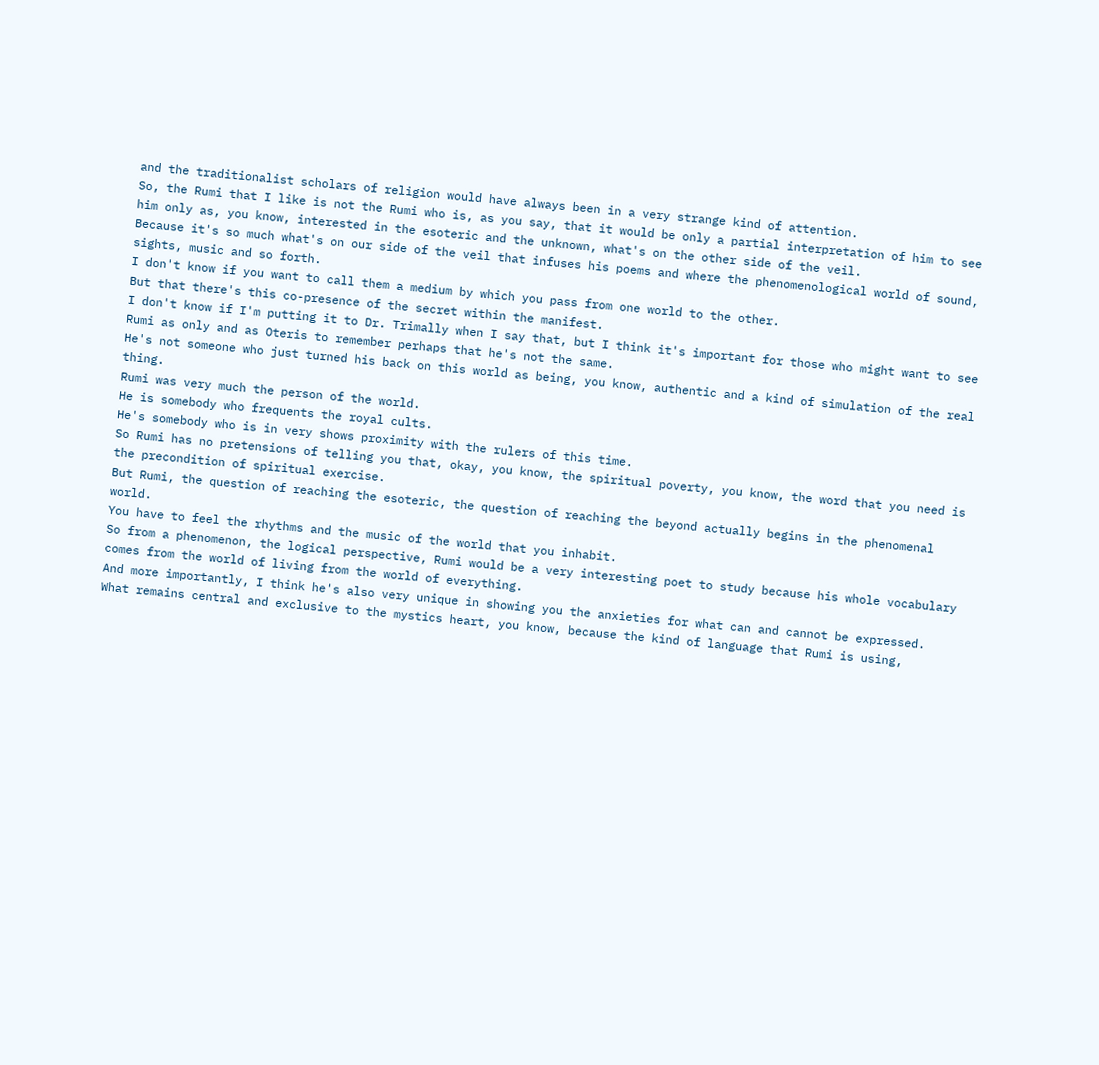and the traditionalist scholars of religion would have always been in a very strange kind of attention.
So, the Rumi that I like is not the Rumi who is, as you say, that it would be only a partial interpretation of him to see him only as, you know, interested in the esoteric and the unknown, what's on the other side of the veil.
Because it's so much what's on our side of the veil that infuses his poems and where the phenomenological world of sound, sights, music and so forth.
I don't know if you want to call them a medium by which you pass from one world to the other.
But that there's this co-presence of the secret within the manifest.
I don't know if I'm putting it to Dr. Trimally when I say that, but I think it's important for those who might want to see Rumi as only and as Oteris to remember perhaps that he's not the same.
He's not someone who just turned his back on this world as being, you know, authentic and a kind of simulation of the real thing.
Rumi was very much the person of the world.
He is somebody who frequents the royal cults.
He's somebody who is in very shows proximity with the rulers of this time.
So Rumi has no pretensions of telling you that, okay, you know, the spiritual poverty, you know, the word that you need is the precondition of spiritual exercise.
But Rumi, the question of reaching the esoteric, the question of reaching the beyond actually begins in the phenomenal world.
You have to feel the rhythms and the music of the world that you inhabit.
So from a phenomenon, the logical perspective, Rumi would be a very interesting poet to study because his whole vocabulary comes from the world of living from the world of everything.
And more importantly, I think he's also very unique in showing you the anxieties for what can and cannot be expressed.
What remains central and exclusive to the mystics heart, you know, because the kind of language that Rumi is using,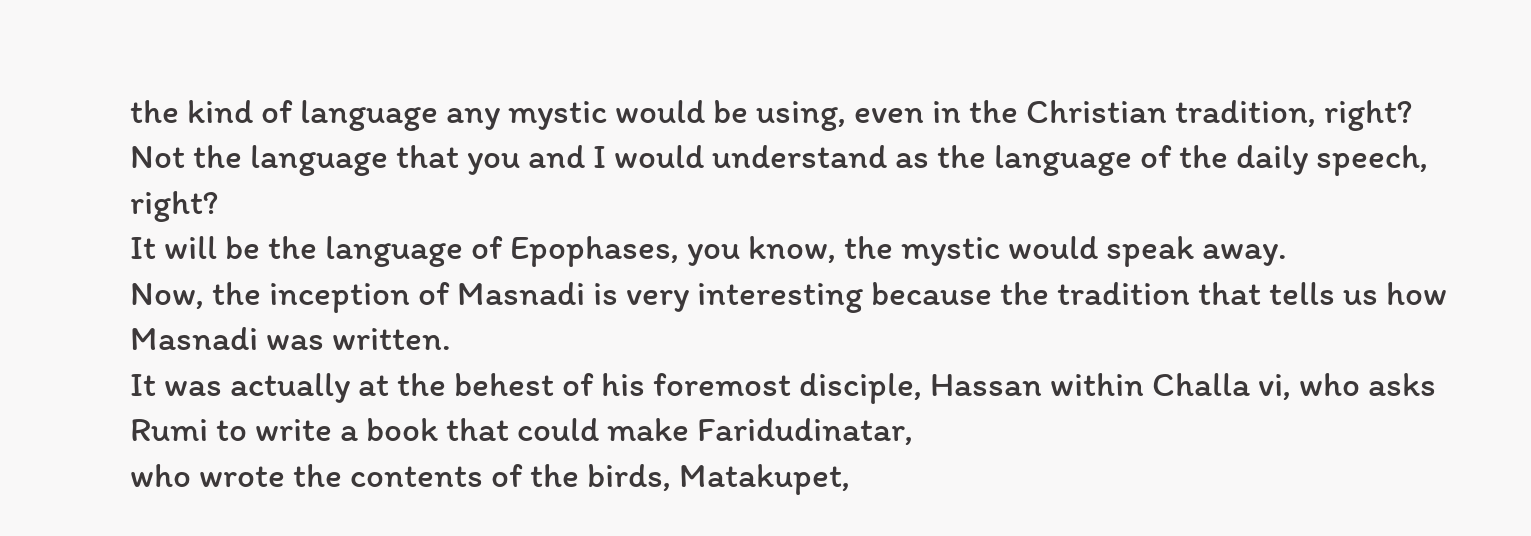the kind of language any mystic would be using, even in the Christian tradition, right?
Not the language that you and I would understand as the language of the daily speech, right?
It will be the language of Epophases, you know, the mystic would speak away.
Now, the inception of Masnadi is very interesting because the tradition that tells us how Masnadi was written.
It was actually at the behest of his foremost disciple, Hassan within Challa vi, who asks Rumi to write a book that could make Faridudinatar,
who wrote the contents of the birds, Matakupet,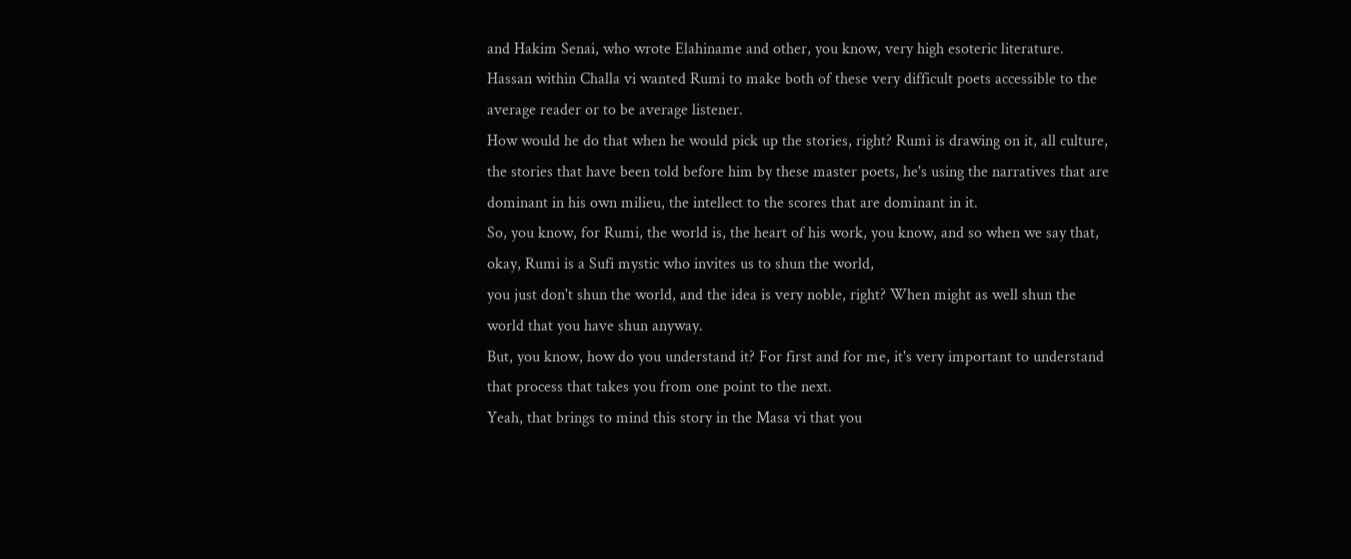and Hakim Senai, who wrote Elahiname and other, you know, very high esoteric literature.
Hassan within Challa vi wanted Rumi to make both of these very difficult poets accessible to the average reader or to be average listener.
How would he do that when he would pick up the stories, right? Rumi is drawing on it, all culture, the stories that have been told before him by these master poets, he's using the narratives that are dominant in his own milieu, the intellect to the scores that are dominant in it.
So, you know, for Rumi, the world is, the heart of his work, you know, and so when we say that, okay, Rumi is a Sufi mystic who invites us to shun the world,
you just don't shun the world, and the idea is very noble, right? When might as well shun the world that you have shun anyway.
But, you know, how do you understand it? For first and for me, it's very important to understand that process that takes you from one point to the next.
Yeah, that brings to mind this story in the Masa vi that you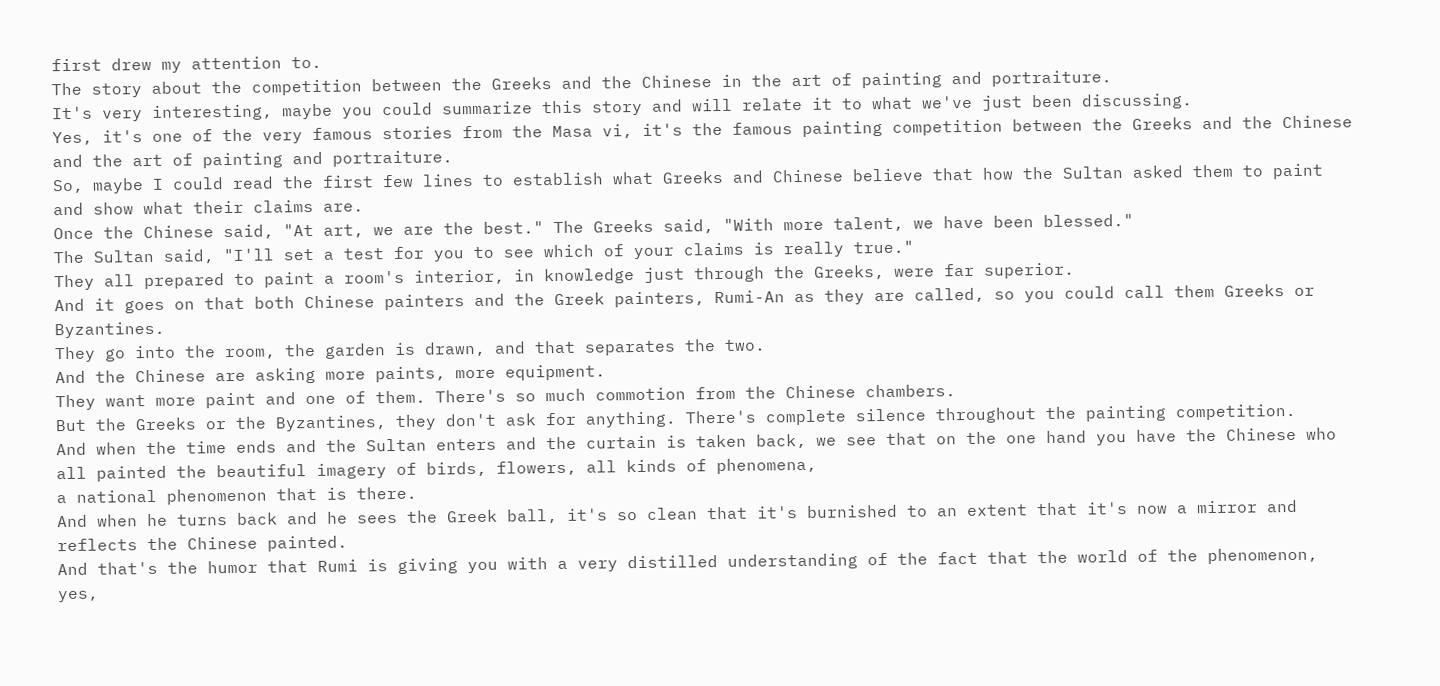first drew my attention to.
The story about the competition between the Greeks and the Chinese in the art of painting and portraiture.
It's very interesting, maybe you could summarize this story and will relate it to what we've just been discussing.
Yes, it's one of the very famous stories from the Masa vi, it's the famous painting competition between the Greeks and the Chinese and the art of painting and portraiture.
So, maybe I could read the first few lines to establish what Greeks and Chinese believe that how the Sultan asked them to paint and show what their claims are.
Once the Chinese said, "At art, we are the best." The Greeks said, "With more talent, we have been blessed."
The Sultan said, "I'll set a test for you to see which of your claims is really true."
They all prepared to paint a room's interior, in knowledge just through the Greeks, were far superior.
And it goes on that both Chinese painters and the Greek painters, Rumi-An as they are called, so you could call them Greeks or Byzantines.
They go into the room, the garden is drawn, and that separates the two.
And the Chinese are asking more paints, more equipment.
They want more paint and one of them. There's so much commotion from the Chinese chambers.
But the Greeks or the Byzantines, they don't ask for anything. There's complete silence throughout the painting competition.
And when the time ends and the Sultan enters and the curtain is taken back, we see that on the one hand you have the Chinese who all painted the beautiful imagery of birds, flowers, all kinds of phenomena,
a national phenomenon that is there.
And when he turns back and he sees the Greek ball, it's so clean that it's burnished to an extent that it's now a mirror and reflects the Chinese painted.
And that's the humor that Rumi is giving you with a very distilled understanding of the fact that the world of the phenomenon, yes,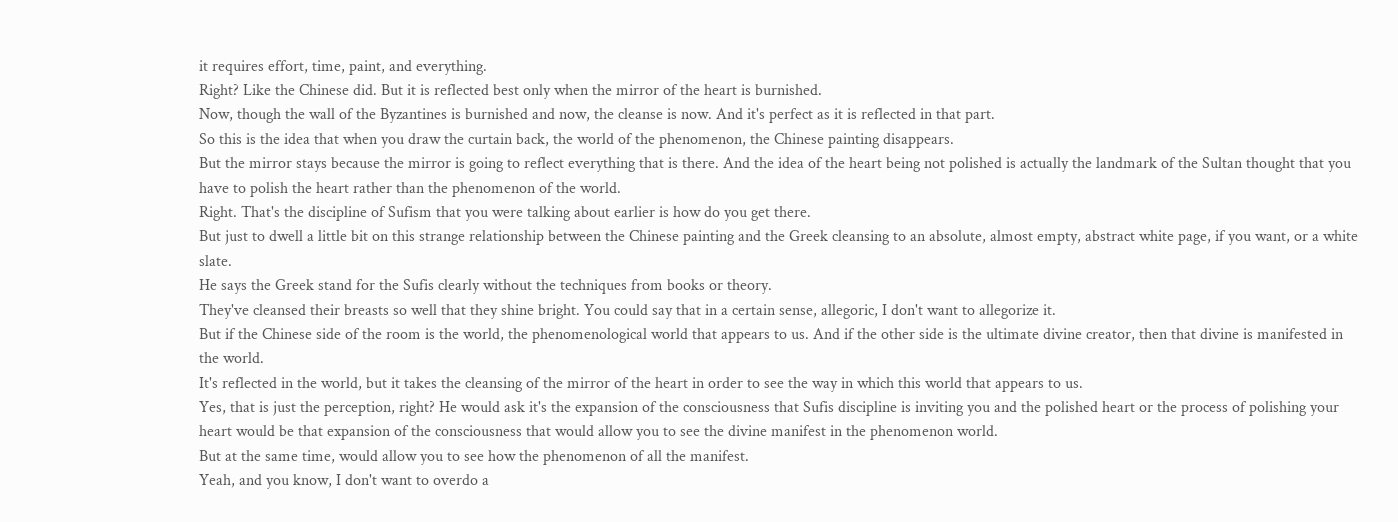it requires effort, time, paint, and everything.
Right? Like the Chinese did. But it is reflected best only when the mirror of the heart is burnished.
Now, though the wall of the Byzantines is burnished and now, the cleanse is now. And it's perfect as it is reflected in that part.
So this is the idea that when you draw the curtain back, the world of the phenomenon, the Chinese painting disappears.
But the mirror stays because the mirror is going to reflect everything that is there. And the idea of the heart being not polished is actually the landmark of the Sultan thought that you have to polish the heart rather than the phenomenon of the world.
Right. That's the discipline of Sufism that you were talking about earlier is how do you get there.
But just to dwell a little bit on this strange relationship between the Chinese painting and the Greek cleansing to an absolute, almost empty, abstract white page, if you want, or a white slate.
He says the Greek stand for the Sufis clearly without the techniques from books or theory.
They've cleansed their breasts so well that they shine bright. You could say that in a certain sense, allegoric, I don't want to allegorize it.
But if the Chinese side of the room is the world, the phenomenological world that appears to us. And if the other side is the ultimate divine creator, then that divine is manifested in the world.
It's reflected in the world, but it takes the cleansing of the mirror of the heart in order to see the way in which this world that appears to us.
Yes, that is just the perception, right? He would ask it's the expansion of the consciousness that Sufis discipline is inviting you and the polished heart or the process of polishing your heart would be that expansion of the consciousness that would allow you to see the divine manifest in the phenomenon world.
But at the same time, would allow you to see how the phenomenon of all the manifest.
Yeah, and you know, I don't want to overdo a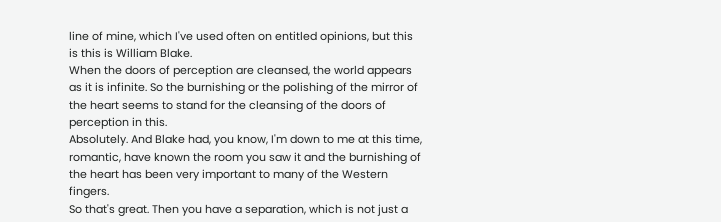line of mine, which I've used often on entitled opinions, but this is this is William Blake.
When the doors of perception are cleansed, the world appears as it is infinite. So the burnishing or the polishing of the mirror of the heart seems to stand for the cleansing of the doors of perception in this.
Absolutely. And Blake had, you know, I'm down to me at this time, romantic, have known the room you saw it and the burnishing of the heart has been very important to many of the Western fingers.
So that's great. Then you have a separation, which is not just a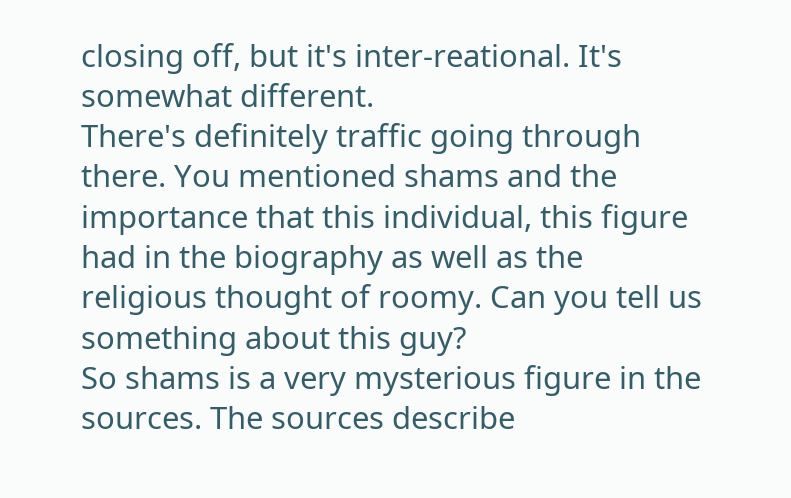closing off, but it's inter-reational. It's somewhat different.
There's definitely traffic going through there. You mentioned shams and the importance that this individual, this figure had in the biography as well as the religious thought of roomy. Can you tell us something about this guy?
So shams is a very mysterious figure in the sources. The sources describe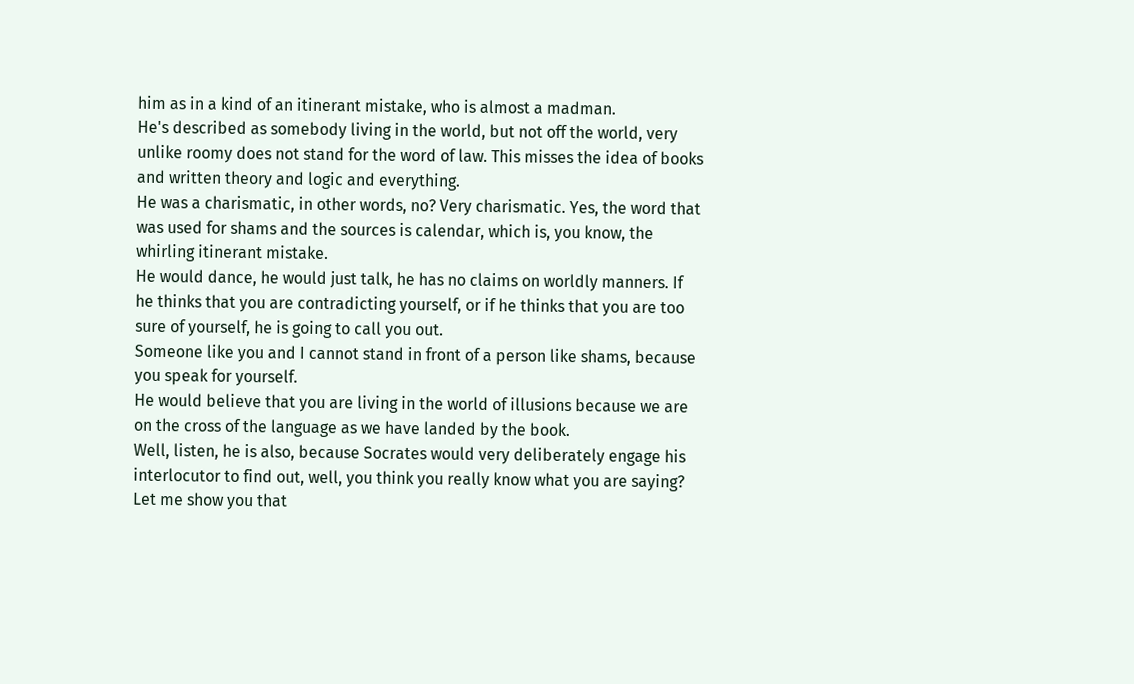him as in a kind of an itinerant mistake, who is almost a madman.
He's described as somebody living in the world, but not off the world, very unlike roomy does not stand for the word of law. This misses the idea of books and written theory and logic and everything.
He was a charismatic, in other words, no? Very charismatic. Yes, the word that was used for shams and the sources is calendar, which is, you know, the whirling itinerant mistake.
He would dance, he would just talk, he has no claims on worldly manners. If he thinks that you are contradicting yourself, or if he thinks that you are too sure of yourself, he is going to call you out.
Someone like you and I cannot stand in front of a person like shams, because you speak for yourself.
He would believe that you are living in the world of illusions because we are on the cross of the language as we have landed by the book.
Well, listen, he is also, because Socrates would very deliberately engage his interlocutor to find out, well, you think you really know what you are saying? Let me show you that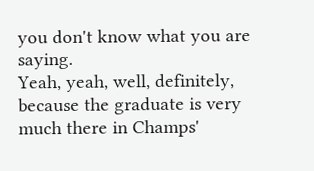you don't know what you are saying.
Yeah, yeah, well, definitely, because the graduate is very much there in Champs'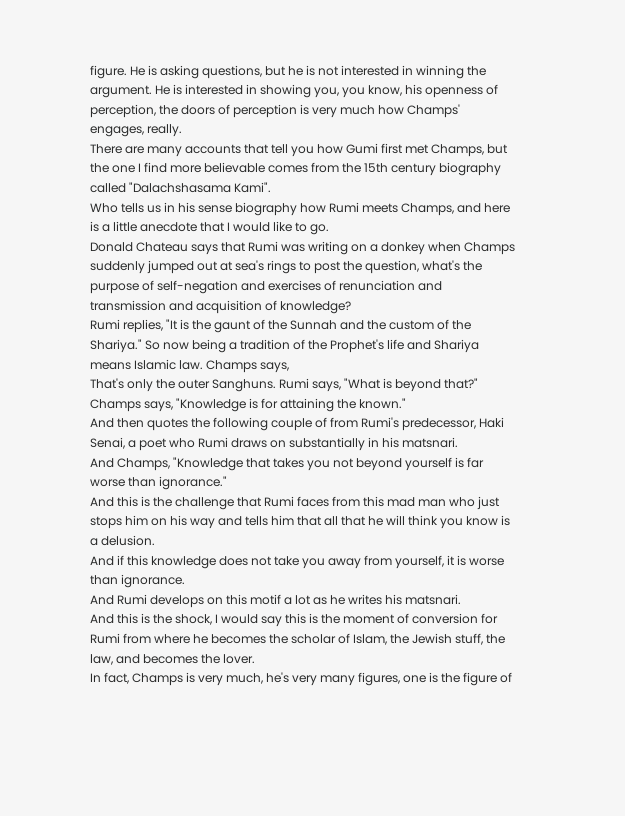figure. He is asking questions, but he is not interested in winning the argument. He is interested in showing you, you know, his openness of perception, the doors of perception is very much how Champs' engages, really.
There are many accounts that tell you how Gumi first met Champs, but the one I find more believable comes from the 15th century biography called "Dalachshasama Kami".
Who tells us in his sense biography how Rumi meets Champs, and here is a little anecdote that I would like to go.
Donald Chateau says that Rumi was writing on a donkey when Champs suddenly jumped out at sea's rings to post the question, what's the purpose of self-negation and exercises of renunciation and transmission and acquisition of knowledge?
Rumi replies, "It is the gaunt of the Sunnah and the custom of the Shariya." So now being a tradition of the Prophet's life and Shariya means Islamic law. Champs says,
That's only the outer Sanghuns. Rumi says, "What is beyond that?" Champs says, "Knowledge is for attaining the known."
And then quotes the following couple of from Rumi's predecessor, Haki Senai, a poet who Rumi draws on substantially in his matsnari.
And Champs, "Knowledge that takes you not beyond yourself is far worse than ignorance."
And this is the challenge that Rumi faces from this mad man who just stops him on his way and tells him that all that he will think you know is a delusion.
And if this knowledge does not take you away from yourself, it is worse than ignorance.
And Rumi develops on this motif a lot as he writes his matsnari.
And this is the shock, I would say this is the moment of conversion for Rumi from where he becomes the scholar of Islam, the Jewish stuff, the law, and becomes the lover.
In fact, Champs is very much, he's very many figures, one is the figure of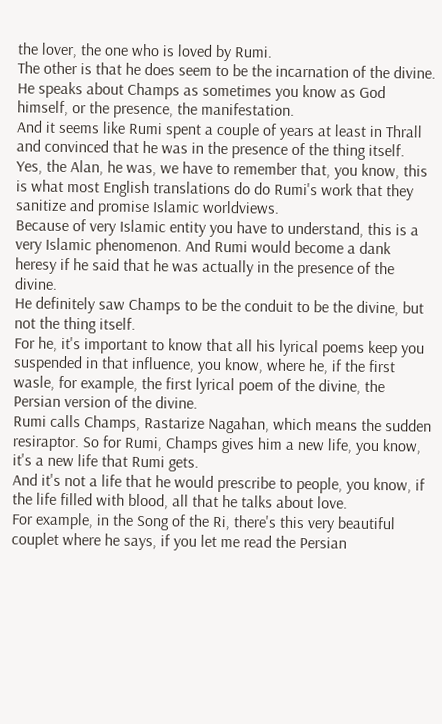the lover, the one who is loved by Rumi.
The other is that he does seem to be the incarnation of the divine. He speaks about Champs as sometimes you know as God himself, or the presence, the manifestation.
And it seems like Rumi spent a couple of years at least in Thrall and convinced that he was in the presence of the thing itself.
Yes, the Alan, he was, we have to remember that, you know, this is what most English translations do do Rumi's work that they sanitize and promise Islamic worldviews.
Because of very Islamic entity you have to understand, this is a very Islamic phenomenon. And Rumi would become a dank heresy if he said that he was actually in the presence of the divine.
He definitely saw Champs to be the conduit to be the divine, but not the thing itself.
For he, it's important to know that all his lyrical poems keep you suspended in that influence, you know, where he, if the first wasle, for example, the first lyrical poem of the divine, the Persian version of the divine.
Rumi calls Champs, Rastarize Nagahan, which means the sudden resiraptor. So for Rumi, Champs gives him a new life, you know, it's a new life that Rumi gets.
And it's not a life that he would prescribe to people, you know, if the life filled with blood, all that he talks about love.
For example, in the Song of the Ri, there's this very beautiful couplet where he says, if you let me read the Persian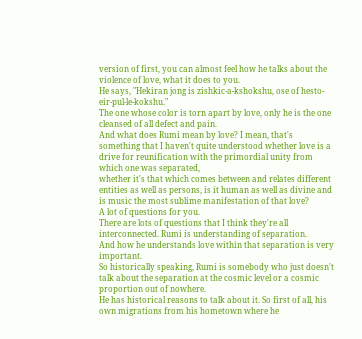version of first, you can almost feel how he talks about the violence of love, what it does to you.
He says, "Hekiran jong is zishkic-a-kshokshu, ose of hesto-eir-pul-le-kokshu."
The one whose color is torn apart by love, only he is the one cleansed of all defect and pain.
And what does Rumi mean by love? I mean, that's something that I haven't quite understood whether love is a drive for reunification with the primordial unity from which one was separated,
whether it's that which comes between and relates different entities as well as persons, is it human as well as divine and is music the most sublime manifestation of that love?
A lot of questions for you.
There are lots of questions that I think they're all interconnected. Rumi is understanding of separation.
And how he understands love within that separation is very important.
So historically speaking, Rumi is somebody who just doesn't talk about the separation at the cosmic level or a cosmic proportion out of nowhere.
He has historical reasons to talk about it. So first of all, his own migrations from his hometown where he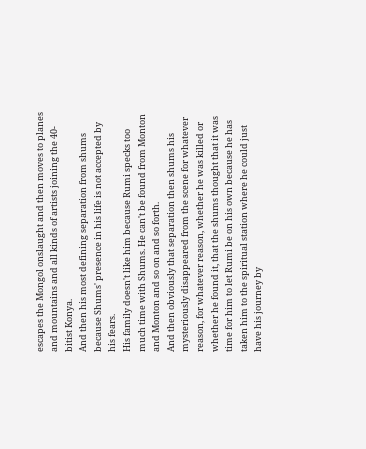escapes the Mongol onslaught and then moves to planes and mountains and all kinds of artists joining the 40-bitist Konya.
And then his most defining separation from shums because Shums' presence in his life is not accepted by his fears.
His family doesn't like him because Rumi specks too much time with Shums. He can't be found from Monton and Monton and so on and so forth.
And then obviously that separation then shums his mysteriously disappeared from the scene for whatever reason, for whatever reason, whether he was killed or whether he found it, that the shums thought that it was time for him to let Rumi be on his own because he has taken him to the spiritual station where he could just have his journey by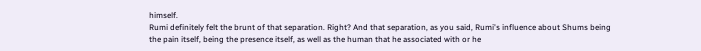himself.
Rumi definitely felt the brunt of that separation. Right? And that separation, as you said, Rumi's influence about Shums being the pain itself, being the presence itself, as well as the human that he associated with or he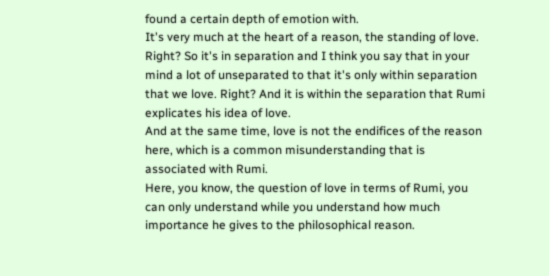found a certain depth of emotion with.
It's very much at the heart of a reason, the standing of love. Right? So it's in separation and I think you say that in your mind a lot of unseparated to that it's only within separation that we love. Right? And it is within the separation that Rumi explicates his idea of love.
And at the same time, love is not the endifices of the reason here, which is a common misunderstanding that is associated with Rumi.
Here, you know, the question of love in terms of Rumi, you can only understand while you understand how much importance he gives to the philosophical reason.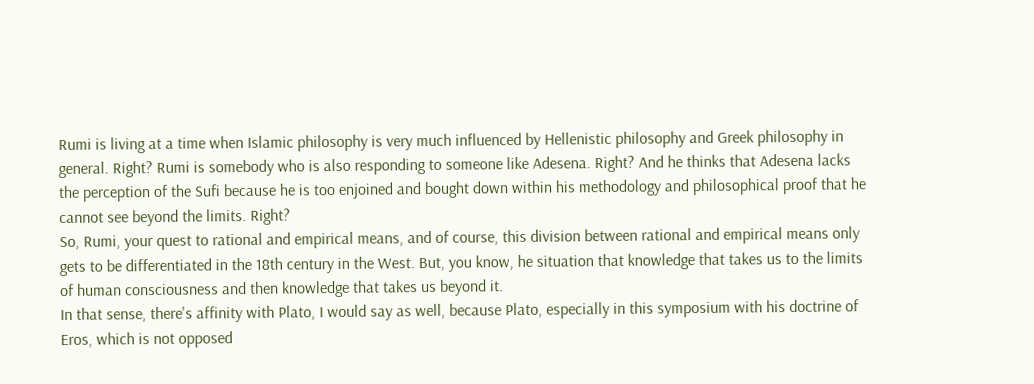Rumi is living at a time when Islamic philosophy is very much influenced by Hellenistic philosophy and Greek philosophy in general. Right? Rumi is somebody who is also responding to someone like Adesena. Right? And he thinks that Adesena lacks the perception of the Sufi because he is too enjoined and bought down within his methodology and philosophical proof that he cannot see beyond the limits. Right?
So, Rumi, your quest to rational and empirical means, and of course, this division between rational and empirical means only gets to be differentiated in the 18th century in the West. But, you know, he situation that knowledge that takes us to the limits of human consciousness and then knowledge that takes us beyond it.
In that sense, there's affinity with Plato, I would say as well, because Plato, especially in this symposium with his doctrine of Eros, which is not opposed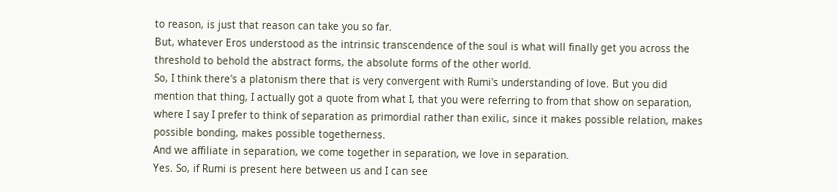to reason, is just that reason can take you so far.
But, whatever Eros understood as the intrinsic transcendence of the soul is what will finally get you across the threshold to behold the abstract forms, the absolute forms of the other world.
So, I think there's a platonism there that is very convergent with Rumi's understanding of love. But you did mention that thing, I actually got a quote from what I, that you were referring to from that show on separation, where I say I prefer to think of separation as primordial rather than exilic, since it makes possible relation, makes possible bonding, makes possible togetherness.
And we affiliate in separation, we come together in separation, we love in separation.
Yes. So, if Rumi is present here between us and I can see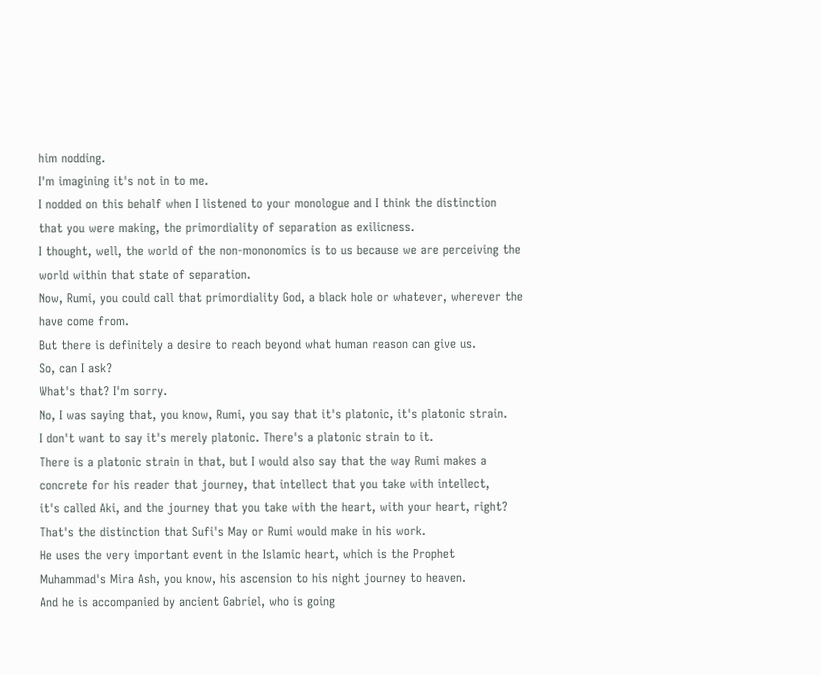him nodding.
I'm imagining it's not in to me.
I nodded on this behalf when I listened to your monologue and I think the distinction that you were making, the primordiality of separation as exilicness.
I thought, well, the world of the non-mononomics is to us because we are perceiving the world within that state of separation.
Now, Rumi, you could call that primordiality God, a black hole or whatever, wherever the have come from.
But there is definitely a desire to reach beyond what human reason can give us.
So, can I ask?
What's that? I'm sorry.
No, I was saying that, you know, Rumi, you say that it's platonic, it's platonic strain.
I don't want to say it's merely platonic. There's a platonic strain to it.
There is a platonic strain in that, but I would also say that the way Rumi makes a concrete for his reader that journey, that intellect that you take with intellect,
it's called Aki, and the journey that you take with the heart, with your heart, right? That's the distinction that Sufi's May or Rumi would make in his work.
He uses the very important event in the Islamic heart, which is the Prophet Muhammad's Mira Ash, you know, his ascension to his night journey to heaven.
And he is accompanied by ancient Gabriel, who is going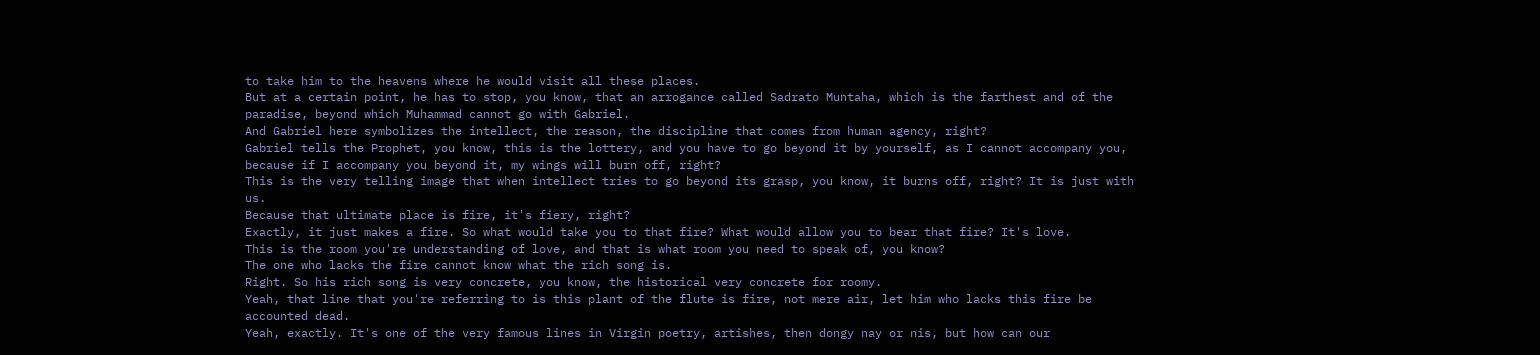to take him to the heavens where he would visit all these places.
But at a certain point, he has to stop, you know, that an arrogance called Sadrato Muntaha, which is the farthest and of the paradise, beyond which Muhammad cannot go with Gabriel.
And Gabriel here symbolizes the intellect, the reason, the discipline that comes from human agency, right?
Gabriel tells the Prophet, you know, this is the lottery, and you have to go beyond it by yourself, as I cannot accompany you, because if I accompany you beyond it, my wings will burn off, right?
This is the very telling image that when intellect tries to go beyond its grasp, you know, it burns off, right? It is just with us.
Because that ultimate place is fire, it's fiery, right?
Exactly, it just makes a fire. So what would take you to that fire? What would allow you to bear that fire? It's love.
This is the room you're understanding of love, and that is what room you need to speak of, you know?
The one who lacks the fire cannot know what the rich song is.
Right. So his rich song is very concrete, you know, the historical very concrete for roomy.
Yeah, that line that you're referring to is this plant of the flute is fire, not mere air, let him who lacks this fire be accounted dead.
Yeah, exactly. It's one of the very famous lines in Virgin poetry, artishes, then dongy nay or nis, but how can our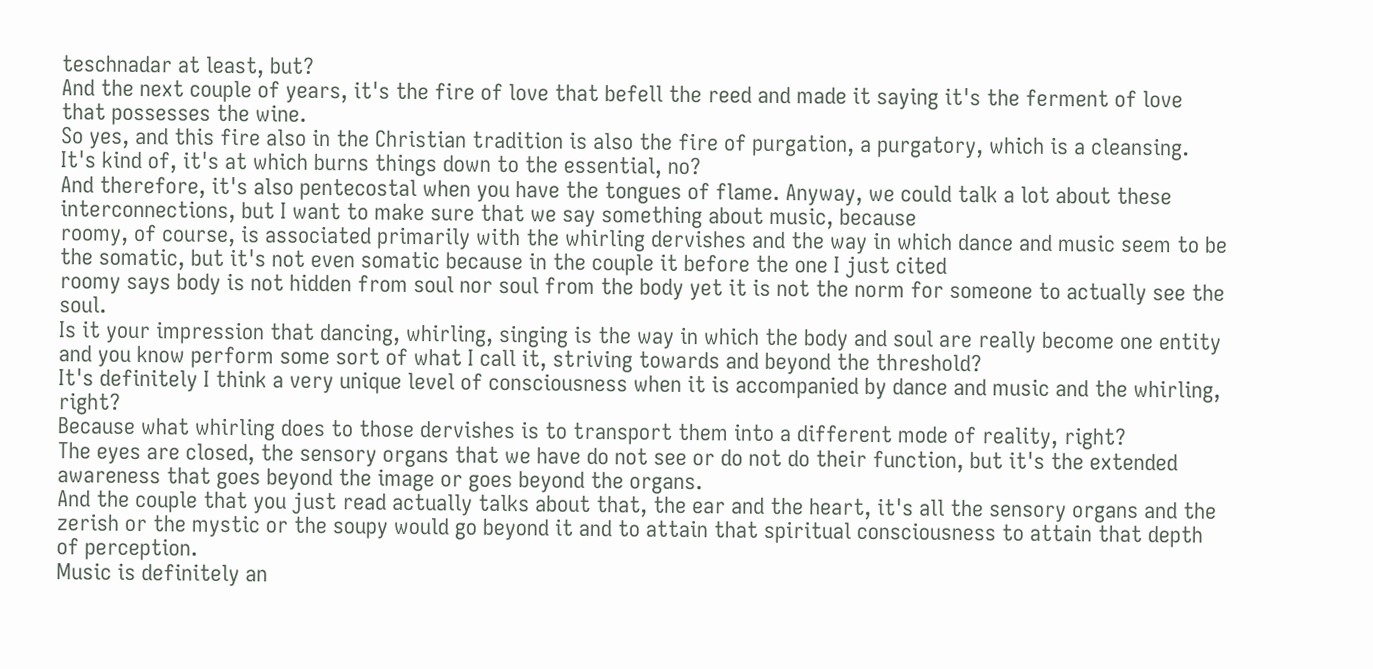teschnadar at least, but?
And the next couple of years, it's the fire of love that befell the reed and made it saying it's the ferment of love that possesses the wine.
So yes, and this fire also in the Christian tradition is also the fire of purgation, a purgatory, which is a cleansing.
It's kind of, it's at which burns things down to the essential, no?
And therefore, it's also pentecostal when you have the tongues of flame. Anyway, we could talk a lot about these interconnections, but I want to make sure that we say something about music, because
roomy, of course, is associated primarily with the whirling dervishes and the way in which dance and music seem to be the somatic, but it's not even somatic because in the couple it before the one I just cited
roomy says body is not hidden from soul nor soul from the body yet it is not the norm for someone to actually see the soul.
Is it your impression that dancing, whirling, singing is the way in which the body and soul are really become one entity and you know perform some sort of what I call it, striving towards and beyond the threshold?
It's definitely I think a very unique level of consciousness when it is accompanied by dance and music and the whirling, right?
Because what whirling does to those dervishes is to transport them into a different mode of reality, right?
The eyes are closed, the sensory organs that we have do not see or do not do their function, but it's the extended awareness that goes beyond the image or goes beyond the organs.
And the couple that you just read actually talks about that, the ear and the heart, it's all the sensory organs and the zerish or the mystic or the soupy would go beyond it and to attain that spiritual consciousness to attain that depth of perception.
Music is definitely an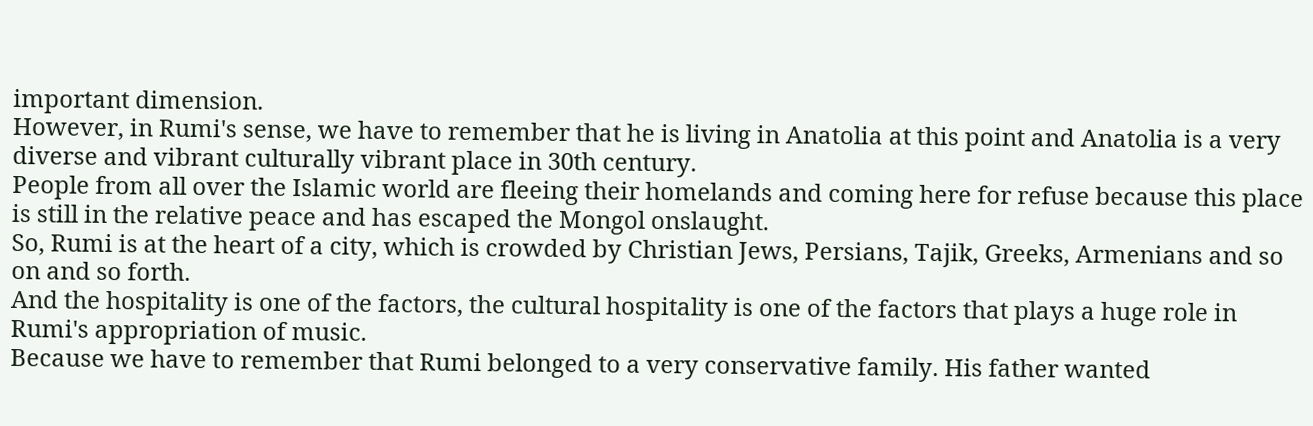important dimension.
However, in Rumi's sense, we have to remember that he is living in Anatolia at this point and Anatolia is a very diverse and vibrant culturally vibrant place in 30th century.
People from all over the Islamic world are fleeing their homelands and coming here for refuse because this place is still in the relative peace and has escaped the Mongol onslaught.
So, Rumi is at the heart of a city, which is crowded by Christian Jews, Persians, Tajik, Greeks, Armenians and so on and so forth.
And the hospitality is one of the factors, the cultural hospitality is one of the factors that plays a huge role in Rumi's appropriation of music.
Because we have to remember that Rumi belonged to a very conservative family. His father wanted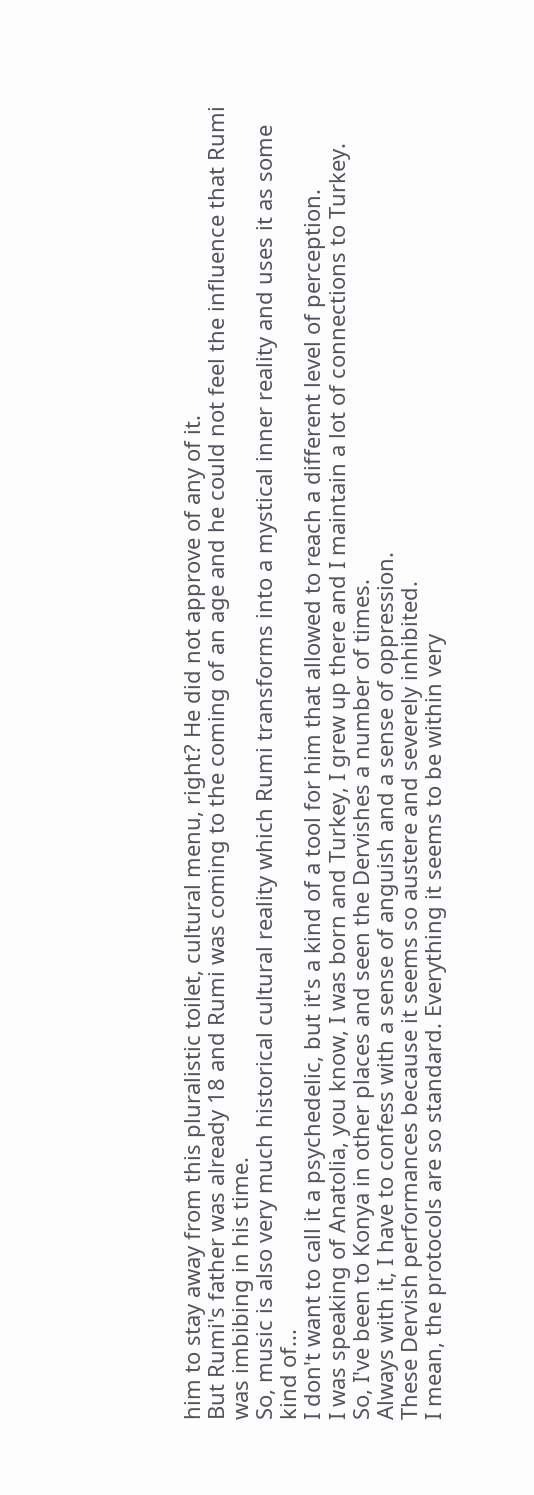him to stay away from this pluralistic toilet, cultural menu, right? He did not approve of any of it.
But Rumi's father was already 18 and Rumi was coming to the coming of an age and he could not feel the influence that Rumi was imbibing in his time.
So, music is also very much historical cultural reality which Rumi transforms into a mystical inner reality and uses it as some kind of...
I don't want to call it a psychedelic, but it's a kind of a tool for him that allowed to reach a different level of perception.
I was speaking of Anatolia, you know, I was born and Turkey, I grew up there and I maintain a lot of connections to Turkey.
So, I've been to Konya in other places and seen the Dervishes a number of times.
Always with it, I have to confess with a sense of anguish and a sense of oppression.
These Dervish performances because it seems so austere and severely inhibited.
I mean, the protocols are so standard. Everything it seems to be within very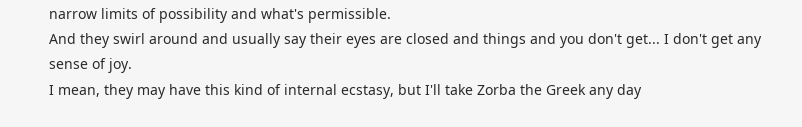narrow limits of possibility and what's permissible.
And they swirl around and usually say their eyes are closed and things and you don't get... I don't get any sense of joy.
I mean, they may have this kind of internal ecstasy, but I'll take Zorba the Greek any day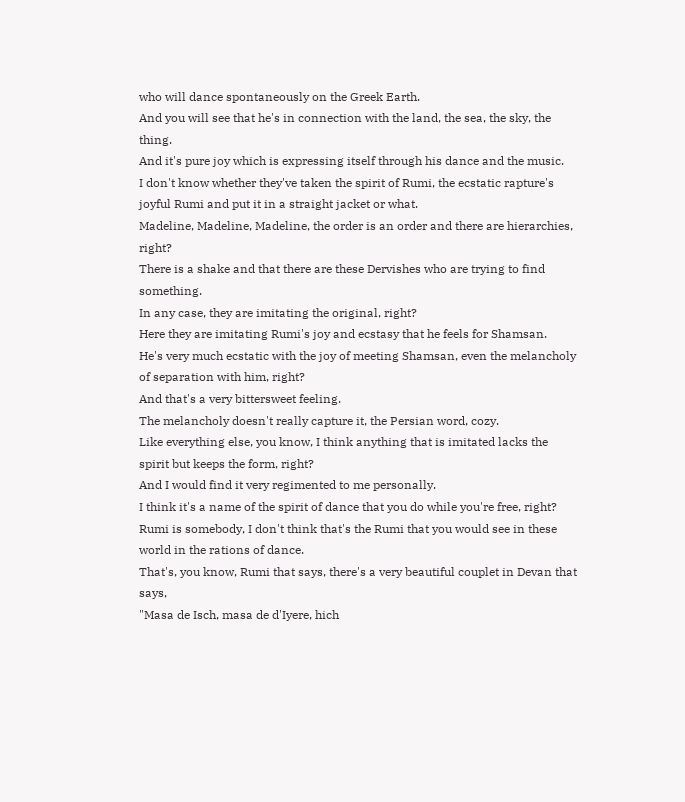who will dance spontaneously on the Greek Earth.
And you will see that he's in connection with the land, the sea, the sky, the thing.
And it's pure joy which is expressing itself through his dance and the music.
I don't know whether they've taken the spirit of Rumi, the ecstatic rapture's joyful Rumi and put it in a straight jacket or what.
Madeline, Madeline, Madeline, the order is an order and there are hierarchies, right?
There is a shake and that there are these Dervishes who are trying to find something.
In any case, they are imitating the original, right?
Here they are imitating Rumi's joy and ecstasy that he feels for Shamsan.
He's very much ecstatic with the joy of meeting Shamsan, even the melancholy of separation with him, right?
And that's a very bittersweet feeling.
The melancholy doesn't really capture it, the Persian word, cozy.
Like everything else, you know, I think anything that is imitated lacks the spirit but keeps the form, right?
And I would find it very regimented to me personally.
I think it's a name of the spirit of dance that you do while you're free, right?
Rumi is somebody, I don't think that's the Rumi that you would see in these world in the rations of dance.
That's, you know, Rumi that says, there's a very beautiful couplet in Devan that says,
"Masa de Isch, masa de d'Iyere, hich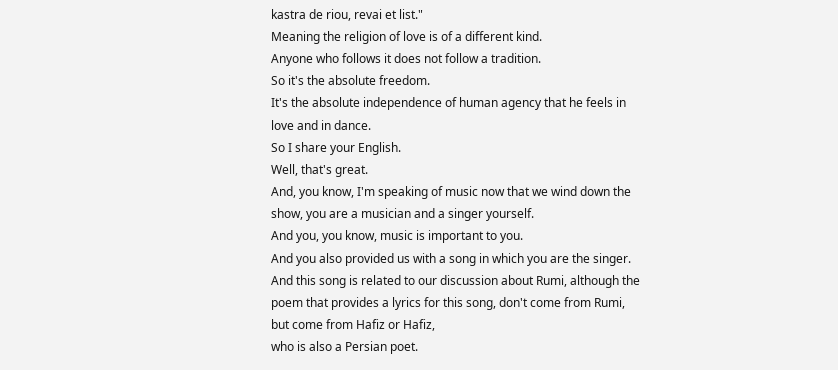kastra de riou, revai et list."
Meaning the religion of love is of a different kind.
Anyone who follows it does not follow a tradition.
So it's the absolute freedom.
It's the absolute independence of human agency that he feels in love and in dance.
So I share your English.
Well, that's great.
And, you know, I'm speaking of music now that we wind down the show, you are a musician and a singer yourself.
And you, you know, music is important to you.
And you also provided us with a song in which you are the singer.
And this song is related to our discussion about Rumi, although the poem that provides a lyrics for this song, don't come from Rumi, but come from Hafiz or Hafiz,
who is also a Persian poet.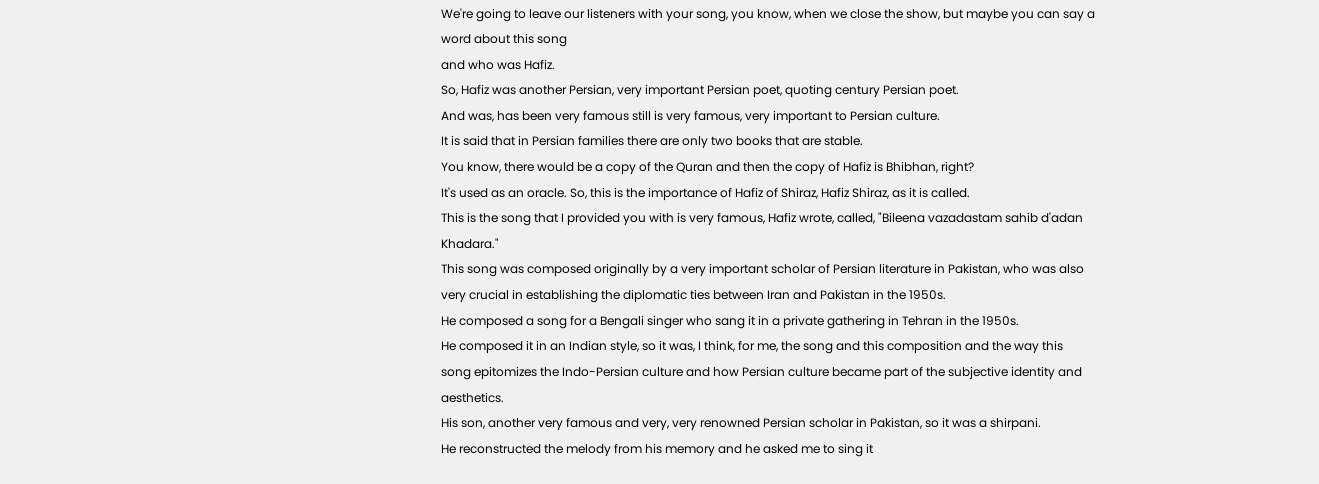We're going to leave our listeners with your song, you know, when we close the show, but maybe you can say a word about this song
and who was Hafiz.
So, Hafiz was another Persian, very important Persian poet, quoting century Persian poet.
And was, has been very famous still is very famous, very important to Persian culture.
It is said that in Persian families there are only two books that are stable.
You know, there would be a copy of the Quran and then the copy of Hafiz is Bhibhan, right?
It's used as an oracle. So, this is the importance of Hafiz of Shiraz, Hafiz Shiraz, as it is called.
This is the song that I provided you with is very famous, Hafiz wrote, called, "Bileena vazadastam sahib d'adan Khadara."
This song was composed originally by a very important scholar of Persian literature in Pakistan, who was also very crucial in establishing the diplomatic ties between Iran and Pakistan in the 1950s.
He composed a song for a Bengali singer who sang it in a private gathering in Tehran in the 1950s.
He composed it in an Indian style, so it was, I think, for me, the song and this composition and the way this song epitomizes the Indo-Persian culture and how Persian culture became part of the subjective identity and aesthetics.
His son, another very famous and very, very renowned Persian scholar in Pakistan, so it was a shirpani.
He reconstructed the melody from his memory and he asked me to sing it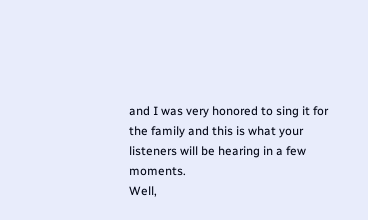and I was very honored to sing it for the family and this is what your listeners will be hearing in a few moments.
Well,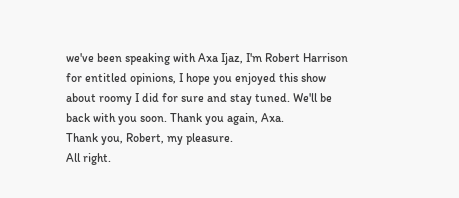we've been speaking with Axa Ijaz, I'm Robert Harrison for entitled opinions, I hope you enjoyed this show about roomy I did for sure and stay tuned. We'll be back with you soon. Thank you again, Axa.
Thank you, Robert, my pleasure.
All right.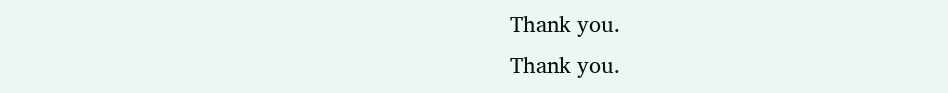Thank you.
Thank you.